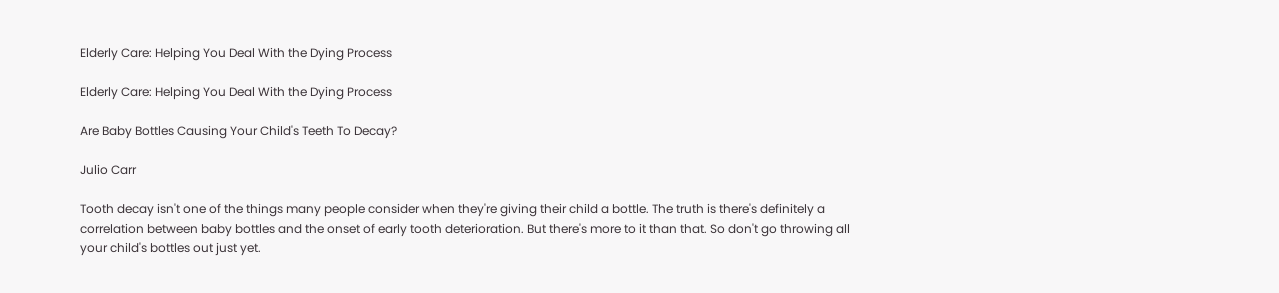Elderly Care: Helping You Deal With the Dying Process

Elderly Care: Helping You Deal With the Dying Process

Are Baby Bottles Causing Your Child's Teeth To Decay?

Julio Carr

Tooth decay isn't one of the things many people consider when they're giving their child a bottle. The truth is there's definitely a correlation between baby bottles and the onset of early tooth deterioration. But there's more to it than that. So don't go throwing all your child's bottles out just yet.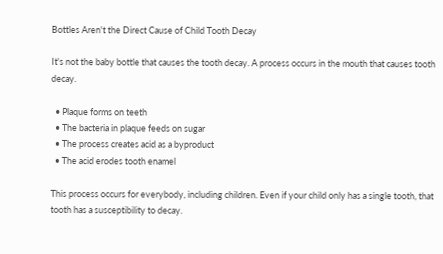Bottles Aren't the Direct Cause of Child Tooth Decay

It's not the baby bottle that causes the tooth decay. A process occurs in the mouth that causes tooth decay.

  • Plaque forms on teeth
  • The bacteria in plaque feeds on sugar
  • The process creates acid as a byproduct
  • The acid erodes tooth enamel

This process occurs for everybody, including children. Even if your child only has a single tooth, that tooth has a susceptibility to decay.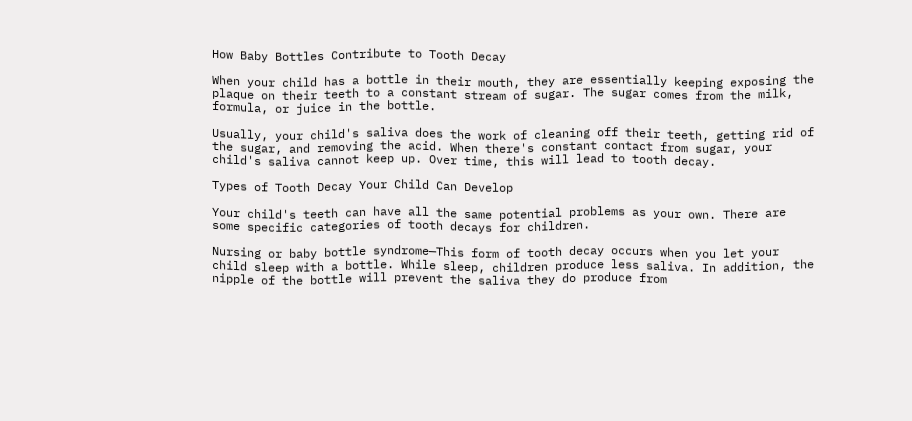How Baby Bottles Contribute to Tooth Decay

When your child has a bottle in their mouth, they are essentially keeping exposing the plaque on their teeth to a constant stream of sugar. The sugar comes from the milk, formula, or juice in the bottle.

Usually, your child's saliva does the work of cleaning off their teeth, getting rid of the sugar, and removing the acid. When there's constant contact from sugar, your child's saliva cannot keep up. Over time, this will lead to tooth decay.

Types of Tooth Decay Your Child Can Develop

Your child's teeth can have all the same potential problems as your own. There are some specific categories of tooth decays for children.

Nursing or baby bottle syndrome—This form of tooth decay occurs when you let your child sleep with a bottle. While sleep, children produce less saliva. In addition, the nipple of the bottle will prevent the saliva they do produce from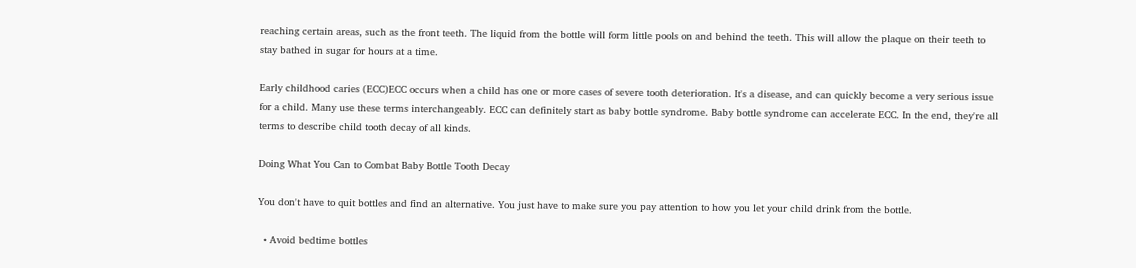reaching certain areas, such as the front teeth. The liquid from the bottle will form little pools on and behind the teeth. This will allow the plaque on their teeth to stay bathed in sugar for hours at a time.

Early childhood caries (ECC)ECC occurs when a child has one or more cases of severe tooth deterioration. It's a disease, and can quickly become a very serious issue for a child. Many use these terms interchangeably. ECC can definitely start as baby bottle syndrome. Baby bottle syndrome can accelerate ECC. In the end, they're all terms to describe child tooth decay of all kinds.

Doing What You Can to Combat Baby Bottle Tooth Decay

You don't have to quit bottles and find an alternative. You just have to make sure you pay attention to how you let your child drink from the bottle.

  • Avoid bedtime bottles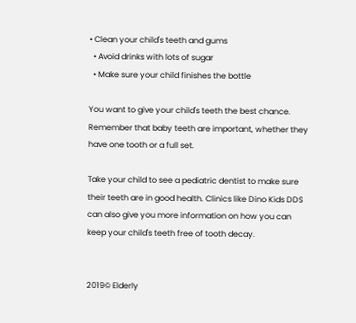• Clean your child's teeth and gums
  • Avoid drinks with lots of sugar
  • Make sure your child finishes the bottle

You want to give your child's teeth the best chance. Remember that baby teeth are important, whether they have one tooth or a full set.

Take your child to see a pediatric dentist to make sure their teeth are in good health. Clinics like Dino Kids DDS can also give you more information on how you can keep your child's teeth free of tooth decay.


2019© Elderly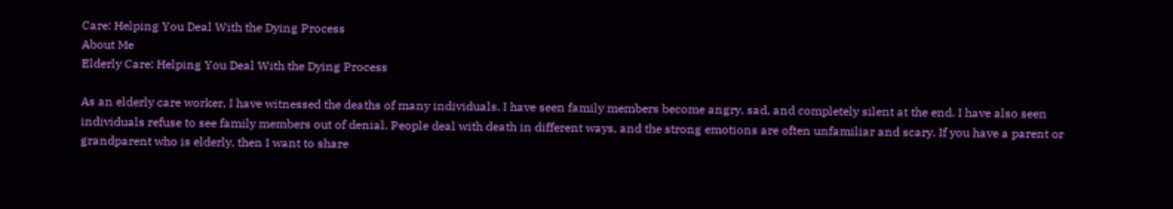Care: Helping You Deal With the Dying Process
About Me
Elderly Care: Helping You Deal With the Dying Process

As an elderly care worker, I have witnessed the deaths of many individuals. I have seen family members become angry, sad, and completely silent at the end. I have also seen individuals refuse to see family members out of denial. People deal with death in different ways, and the strong emotions are often unfamiliar and scary. If you have a parent or grandparent who is elderly, then I want to share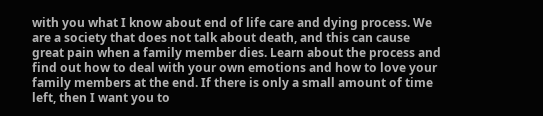with you what I know about end of life care and dying process. We are a society that does not talk about death, and this can cause great pain when a family member dies. Learn about the process and find out how to deal with your own emotions and how to love your family members at the end. If there is only a small amount of time left, then I want you to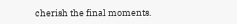cherish the final moments.